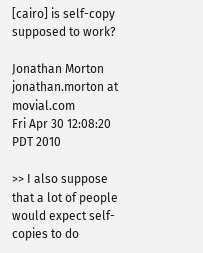[cairo] is self-copy supposed to work?

Jonathan Morton jonathan.morton at movial.com
Fri Apr 30 12:08:20 PDT 2010

>> I also suppose that a lot of people would expect self-copies to do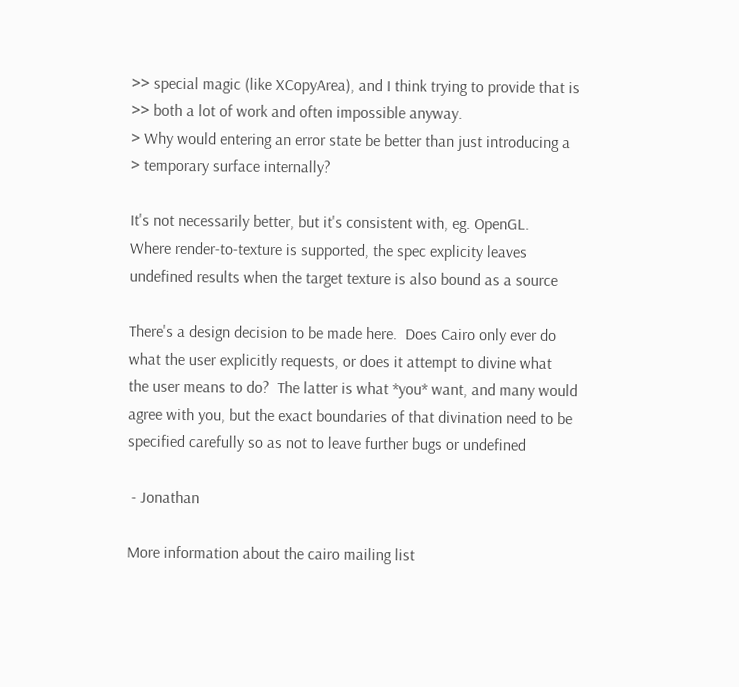>> special magic (like XCopyArea), and I think trying to provide that is
>> both a lot of work and often impossible anyway.
> Why would entering an error state be better than just introducing a
> temporary surface internally?

It's not necessarily better, but it's consistent with, eg. OpenGL.
Where render-to-texture is supported, the spec explicity leaves
undefined results when the target texture is also bound as a source

There's a design decision to be made here.  Does Cairo only ever do
what the user explicitly requests, or does it attempt to divine what
the user means to do?  The latter is what *you* want, and many would
agree with you, but the exact boundaries of that divination need to be
specified carefully so as not to leave further bugs or undefined

 - Jonathan

More information about the cairo mailing list